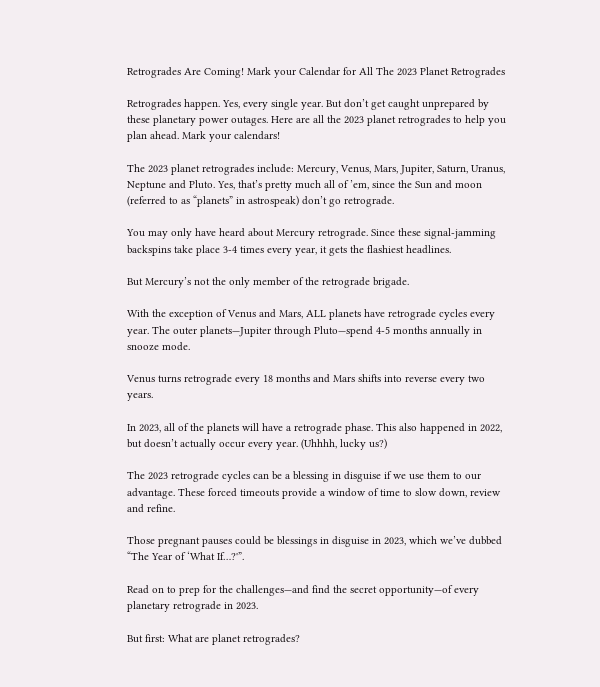Retrogrades Are Coming! Mark your Calendar for All The 2023 Planet Retrogrades

Retrogrades happen. Yes, every single year. But don’t get caught unprepared by these planetary power outages. Here are all the 2023 planet retrogrades to help you plan ahead. Mark your calendars!

The 2023 planet retrogrades include: Mercury, Venus, Mars, Jupiter, Saturn, Uranus, Neptune and Pluto. Yes, that’s pretty much all of ’em, since the Sun and moon (referred to as “planets” in astrospeak) don’t go retrograde.

You may only have heard about Mercury retrograde. Since these signal-jamming backspins take place 3-4 times every year, it gets the flashiest headlines.

But Mercury’s not the only member of the retrograde brigade.

With the exception of Venus and Mars, ALL planets have retrograde cycles every year. The outer planets—Jupiter through Pluto—spend 4-5 months annually in snooze mode.

Venus turns retrograde every 18 months and Mars shifts into reverse every two years.

In 2023, all of the planets will have a retrograde phase. This also happened in 2022, but doesn’t actually occur every year. (Uhhhh, lucky us?)

The 2023 retrograde cycles can be a blessing in disguise if we use them to our advantage. These forced timeouts provide a window of time to slow down, review and refine.

Those pregnant pauses could be blessings in disguise in 2023, which we’ve dubbed “The Year of ‘What If…?'”.

Read on to prep for the challenges—and find the secret opportunity—of every planetary retrograde in 2023.

But first: What are planet retrogrades?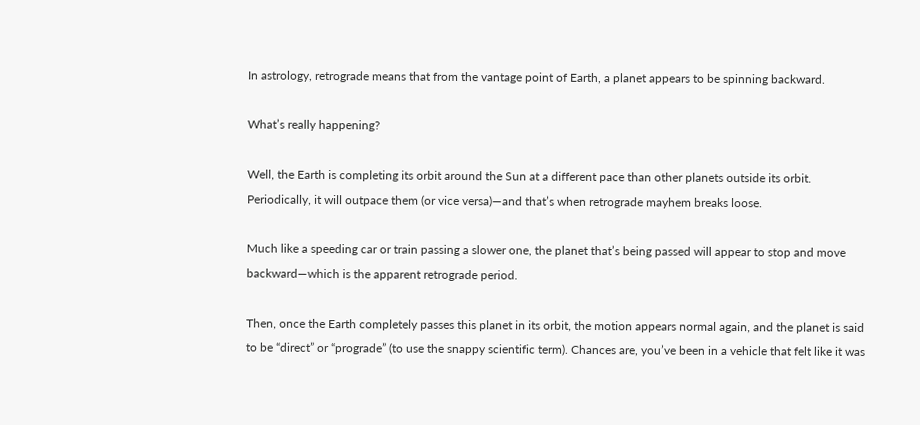In astrology, retrograde means that from the vantage point of Earth, a planet appears to be spinning backward.

What’s really happening?

Well, the Earth is completing its orbit around the Sun at a different pace than other planets outside its orbit. Periodically, it will outpace them (or vice versa)—and that’s when retrograde mayhem breaks loose.

Much like a speeding car or train passing a slower one, the planet that’s being passed will appear to stop and move backward—which is the apparent retrograde period.

Then, once the Earth completely passes this planet in its orbit, the motion appears normal again, and the planet is said to be “direct” or “prograde” (to use the snappy scientific term). Chances are, you’ve been in a vehicle that felt like it was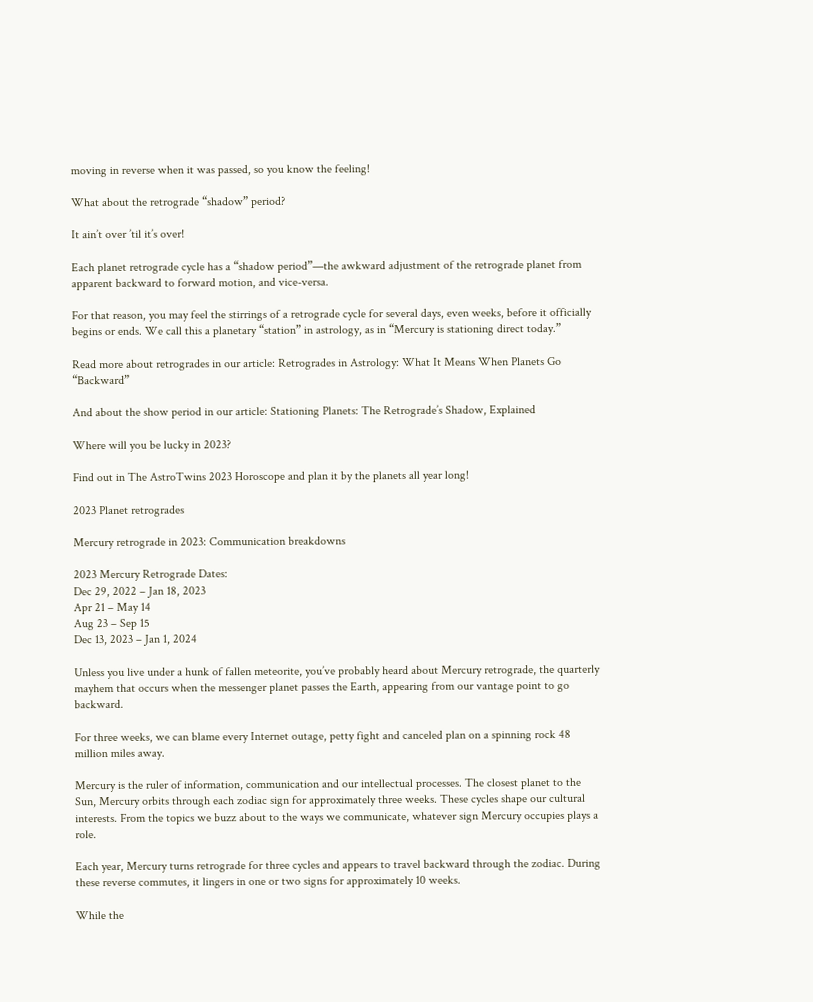moving in reverse when it was passed, so you know the feeling!

What about the retrograde “shadow” period?

It ain’t over ’til it’s over!

Each planet retrograde cycle has a “shadow period”—the awkward adjustment of the retrograde planet from apparent backward to forward motion, and vice-versa.

For that reason, you may feel the stirrings of a retrograde cycle for several days, even weeks, before it officially begins or ends. We call this a planetary “station” in astrology, as in “Mercury is stationing direct today.”

Read more about retrogrades in our article: Retrogrades in Astrology: What It Means When Planets Go “Backward”

And about the show period in our article: Stationing Planets: The Retrograde’s Shadow, Explained

Where will you be lucky in 2023?

Find out in The AstroTwins 2023 Horoscope and plan it by the planets all year long!

2023 Planet retrogrades

Mercury retrograde in 2023: Communication breakdowns

2023 Mercury Retrograde Dates:
Dec 29, 2022 – Jan 18, 2023
Apr 21 – May 14
Aug 23 – Sep 15
Dec 13, 2023 – Jan 1, 2024

Unless you live under a hunk of fallen meteorite, you’ve probably heard about Mercury retrograde, the quarterly mayhem that occurs when the messenger planet passes the Earth, appearing from our vantage point to go backward.

For three weeks, we can blame every Internet outage, petty fight and canceled plan on a spinning rock 48 million miles away.

Mercury is the ruler of information, communication and our intellectual processes. The closest planet to the Sun, Mercury orbits through each zodiac sign for approximately three weeks. These cycles shape our cultural interests. From the topics we buzz about to the ways we communicate, whatever sign Mercury occupies plays a role.

Each year, Mercury turns retrograde for three cycles and appears to travel backward through the zodiac. During these reverse commutes, it lingers in one or two signs for approximately 10 weeks.

While the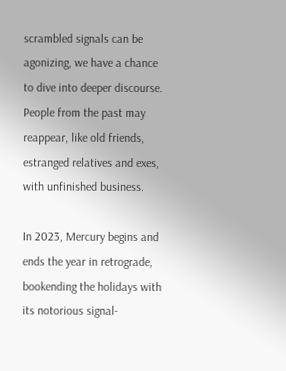scrambled signals can be agonizing, we have a chance to dive into deeper discourse. People from the past may reappear, like old friends, estranged relatives and exes, with unfinished business.

In 2023, Mercury begins and ends the year in retrograde, bookending the holidays with its notorious signal-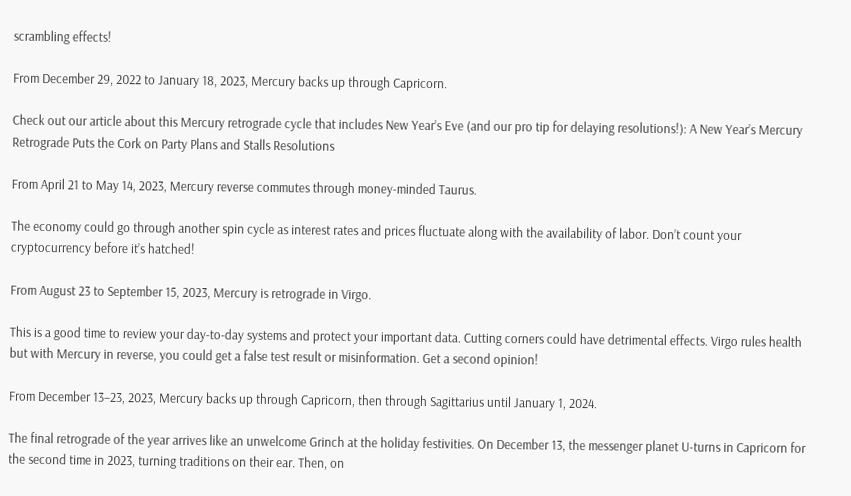scrambling effects!

From December 29, 2022 to January 18, 2023, Mercury backs up through Capricorn.

Check out our article about this Mercury retrograde cycle that includes New Year’s Eve (and our pro tip for delaying resolutions!): A New Year’s Mercury Retrograde Puts the Cork on Party Plans and Stalls Resolutions

From April 21 to May 14, 2023, Mercury reverse commutes through money-minded Taurus.

The economy could go through another spin cycle as interest rates and prices fluctuate along with the availability of labor. Don’t count your cryptocurrency before it’s hatched!

From August 23 to September 15, 2023, Mercury is retrograde in Virgo.

This is a good time to review your day-to-day systems and protect your important data. Cutting corners could have detrimental effects. Virgo rules health but with Mercury in reverse, you could get a false test result or misinformation. Get a second opinion!

From December 13–23, 2023, Mercury backs up through Capricorn, then through Sagittarius until January 1, 2024.

The final retrograde of the year arrives like an unwelcome Grinch at the holiday festivities. On December 13, the messenger planet U-turns in Capricorn for the second time in 2023, turning traditions on their ear. Then, on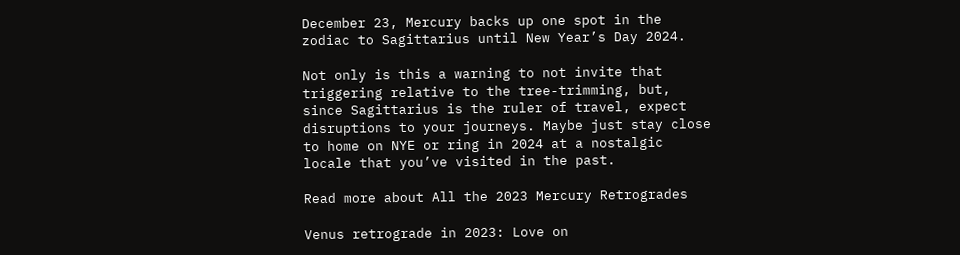December 23, Mercury backs up one spot in the zodiac to Sagittarius until New Year’s Day 2024.

Not only is this a warning to not invite that triggering relative to the tree-trimming, but, since Sagittarius is the ruler of travel, expect disruptions to your journeys. Maybe just stay close to home on NYE or ring in 2024 at a nostalgic locale that you’ve visited in the past.

Read more about All the 2023 Mercury Retrogrades

Venus retrograde in 2023: Love on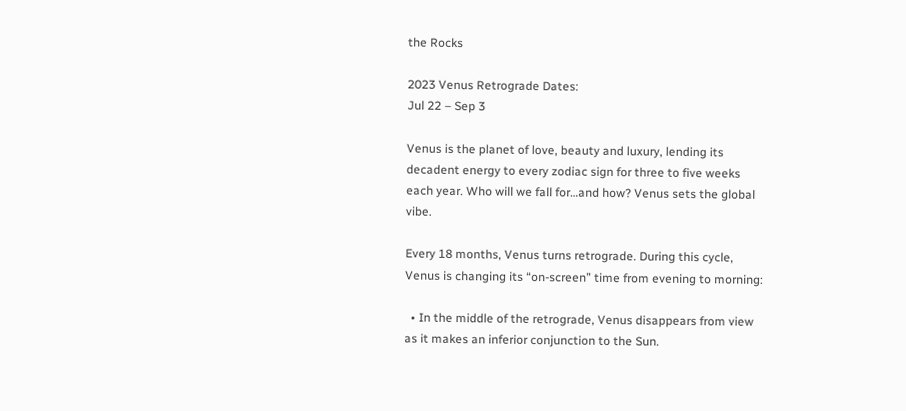the Rocks

2023 Venus Retrograde Dates:
Jul 22 – Sep 3

Venus is the planet of love, beauty and luxury, lending its decadent energy to every zodiac sign for three to five weeks each year. Who will we fall for…and how? Venus sets the global vibe.

Every 18 months, Venus turns retrograde. During this cycle, Venus is changing its “on-screen” time from evening to morning:

  • In the middle of the retrograde, Venus disappears from view as it makes an inferior conjunction to the Sun.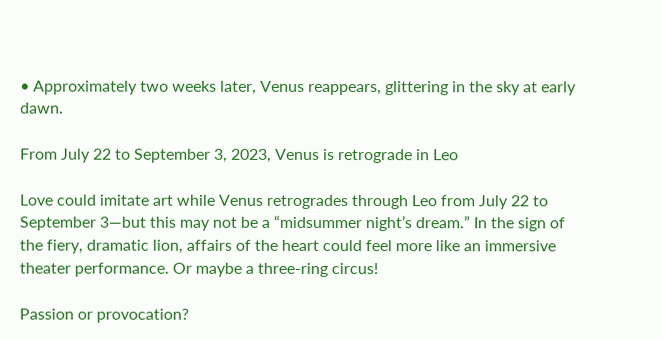• Approximately two weeks later, Venus reappears, glittering in the sky at early dawn.

From July 22 to September 3, 2023, Venus is retrograde in Leo

Love could imitate art while Venus retrogrades through Leo from July 22 to September 3—but this may not be a “midsummer night’s dream.” In the sign of the fiery, dramatic lion, affairs of the heart could feel more like an immersive theater performance. Or maybe a three-ring circus!

Passion or provocation?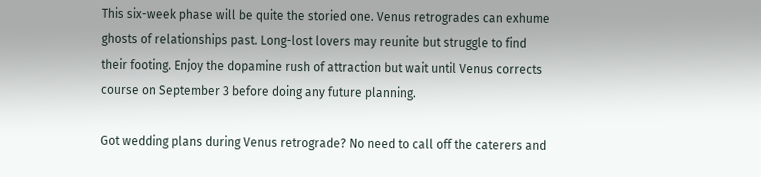This six-week phase will be quite the storied one. Venus retrogrades can exhume ghosts of relationships past. Long-lost lovers may reunite but struggle to find their footing. Enjoy the dopamine rush of attraction but wait until Venus corrects course on September 3 before doing any future planning.

Got wedding plans during Venus retrograde? No need to call off the caterers and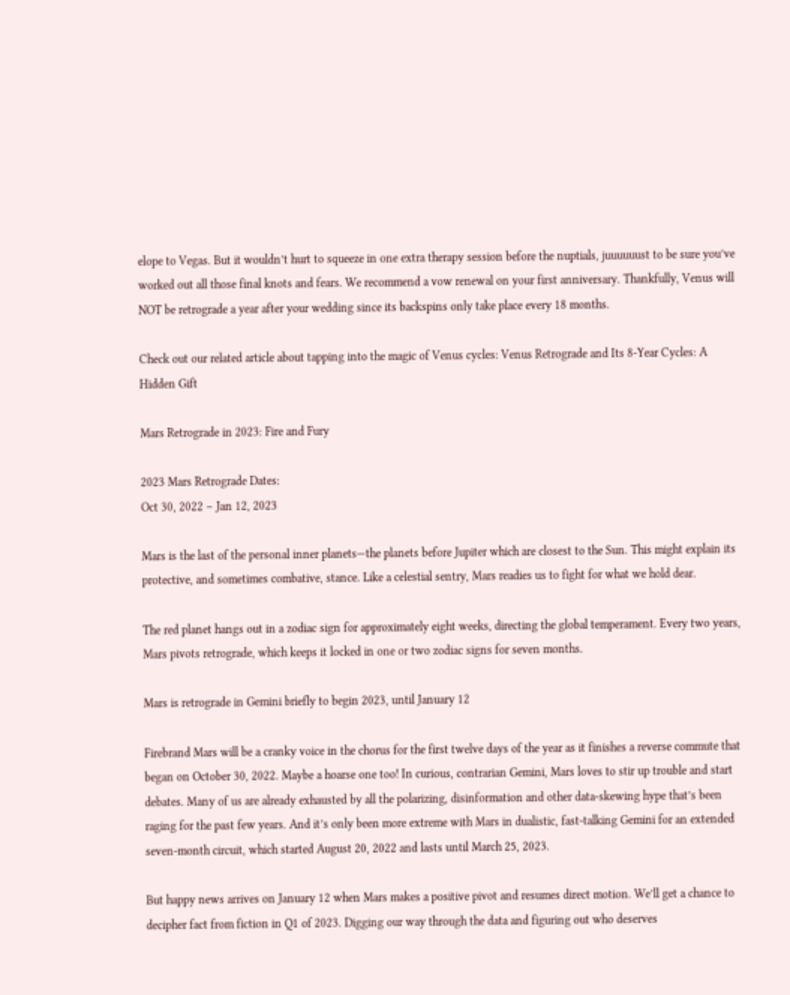elope to Vegas. But it wouldn’t hurt to squeeze in one extra therapy session before the nuptials, juuuuuust to be sure you’ve worked out all those final knots and fears. We recommend a vow renewal on your first anniversary. Thankfully, Venus will NOT be retrograde a year after your wedding since its backspins only take place every 18 months.

Check out our related article about tapping into the magic of Venus cycles: Venus Retrograde and Its 8-Year Cycles: A Hidden Gift

Mars Retrograde in 2023: Fire and Fury

2023 Mars Retrograde Dates:
Oct 30, 2022 – Jan 12, 2023

Mars is the last of the personal inner planets—the planets before Jupiter which are closest to the Sun. This might explain its protective, and sometimes combative, stance. Like a celestial sentry, Mars readies us to fight for what we hold dear.

The red planet hangs out in a zodiac sign for approximately eight weeks, directing the global temperament. Every two years, Mars pivots retrograde, which keeps it locked in one or two zodiac signs for seven months.

Mars is retrograde in Gemini briefly to begin 2023, until January 12

Firebrand Mars will be a cranky voice in the chorus for the first twelve days of the year as it finishes a reverse commute that began on October 30, 2022. Maybe a hoarse one too! In curious, contrarian Gemini, Mars loves to stir up trouble and start debates. Many of us are already exhausted by all the polarizing, disinformation and other data-skewing hype that’s been raging for the past few years. And it’s only been more extreme with Mars in dualistic, fast-talking Gemini for an extended seven-month circuit, which started August 20, 2022 and lasts until March 25, 2023.

But happy news arrives on January 12 when Mars makes a positive pivot and resumes direct motion. We’ll get a chance to decipher fact from fiction in Q1 of 2023. Digging our way through the data and figuring out who deserves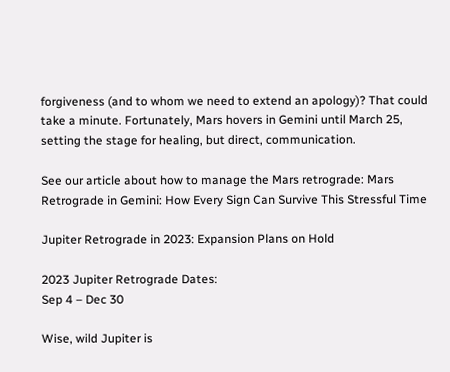forgiveness (and to whom we need to extend an apology)? That could take a minute. Fortunately, Mars hovers in Gemini until March 25, setting the stage for healing, but direct, communication.

See our article about how to manage the Mars retrograde: Mars Retrograde in Gemini: How Every Sign Can Survive This Stressful Time

Jupiter Retrograde in 2023: Expansion Plans on Hold

2023 Jupiter Retrograde Dates:
Sep 4 – Dec 30

Wise, wild Jupiter is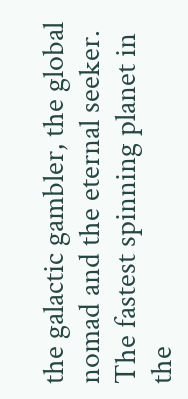the galactic gambler, the global nomad and the eternal seeker. The fastest spinning planet in the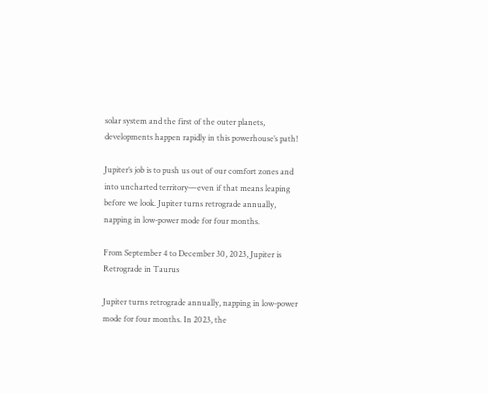solar system and the first of the outer planets, developments happen rapidly in this powerhouse’s path!

Jupiter’s job is to push us out of our comfort zones and into uncharted territory—even if that means leaping before we look. Jupiter turns retrograde annually, napping in low-power mode for four months.

From September 4 to December 30, 2023, Jupiter is Retrograde in Taurus

Jupiter turns retrograde annually, napping in low-power mode for four months. In 2023, the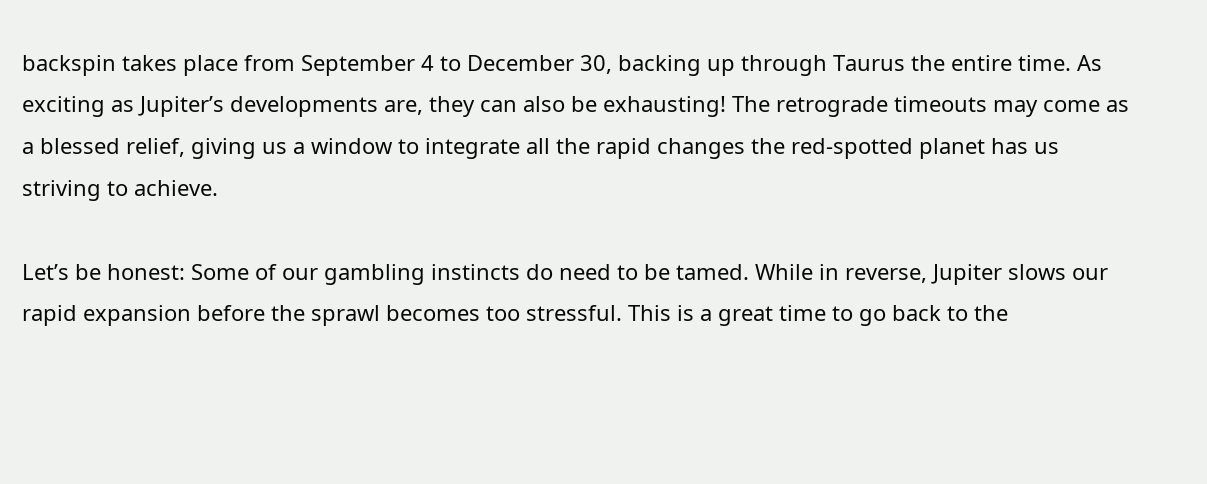backspin takes place from September 4 to December 30, backing up through Taurus the entire time. As exciting as Jupiter’s developments are, they can also be exhausting! The retrograde timeouts may come as a blessed relief, giving us a window to integrate all the rapid changes the red-spotted planet has us striving to achieve.

Let’s be honest: Some of our gambling instincts do need to be tamed. While in reverse, Jupiter slows our rapid expansion before the sprawl becomes too stressful. This is a great time to go back to the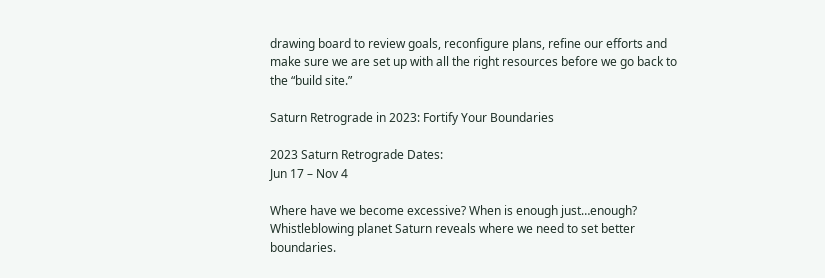drawing board to review goals, reconfigure plans, refine our efforts and make sure we are set up with all the right resources before we go back to the “build site.”

Saturn Retrograde in 2023: Fortify Your Boundaries

2023 Saturn Retrograde Dates:
Jun 17 – Nov 4

Where have we become excessive? When is enough just…enough? Whistleblowing planet Saturn reveals where we need to set better boundaries.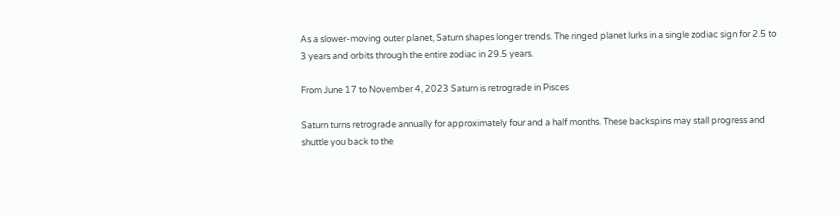As a slower-moving outer planet, Saturn shapes longer trends. The ringed planet lurks in a single zodiac sign for 2.5 to 3 years and orbits through the entire zodiac in 29.5 years.

From June 17 to November 4, 2023 Saturn is retrograde in Pisces

Saturn turns retrograde annually for approximately four and a half months. These backspins may stall progress and shuttle you back to the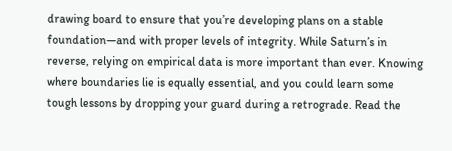drawing board to ensure that you’re developing plans on a stable foundation—and with proper levels of integrity. While Saturn’s in reverse, relying on empirical data is more important than ever. Knowing where boundaries lie is equally essential, and you could learn some tough lessons by dropping your guard during a retrograde. Read the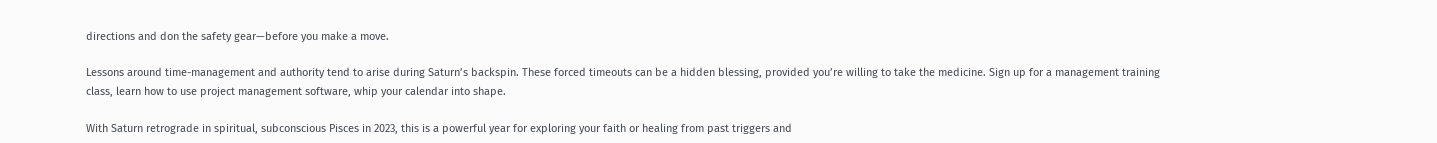directions and don the safety gear—before you make a move.

Lessons around time-management and authority tend to arise during Saturn’s backspin. These forced timeouts can be a hidden blessing, provided you’re willing to take the medicine. Sign up for a management training class, learn how to use project management software, whip your calendar into shape.

With Saturn retrograde in spiritual, subconscious Pisces in 2023, this is a powerful year for exploring your faith or healing from past triggers and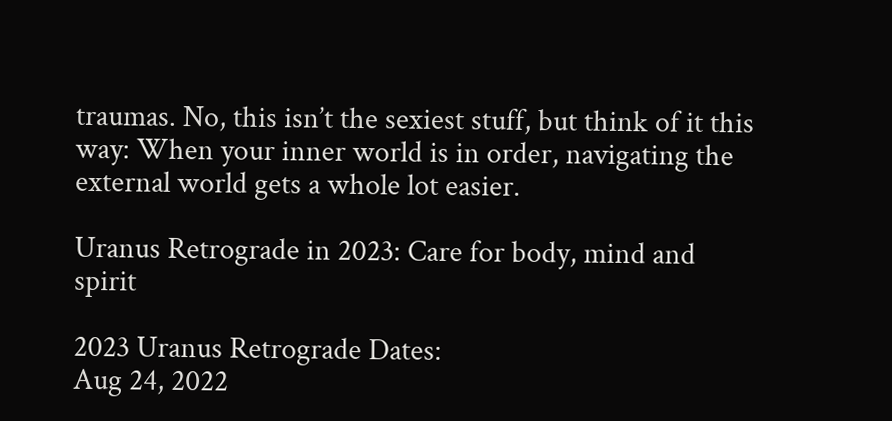traumas. No, this isn’t the sexiest stuff, but think of it this way: When your inner world is in order, navigating the external world gets a whole lot easier.

Uranus Retrograde in 2023: Care for body, mind and spirit

2023 Uranus Retrograde Dates:
Aug 24, 2022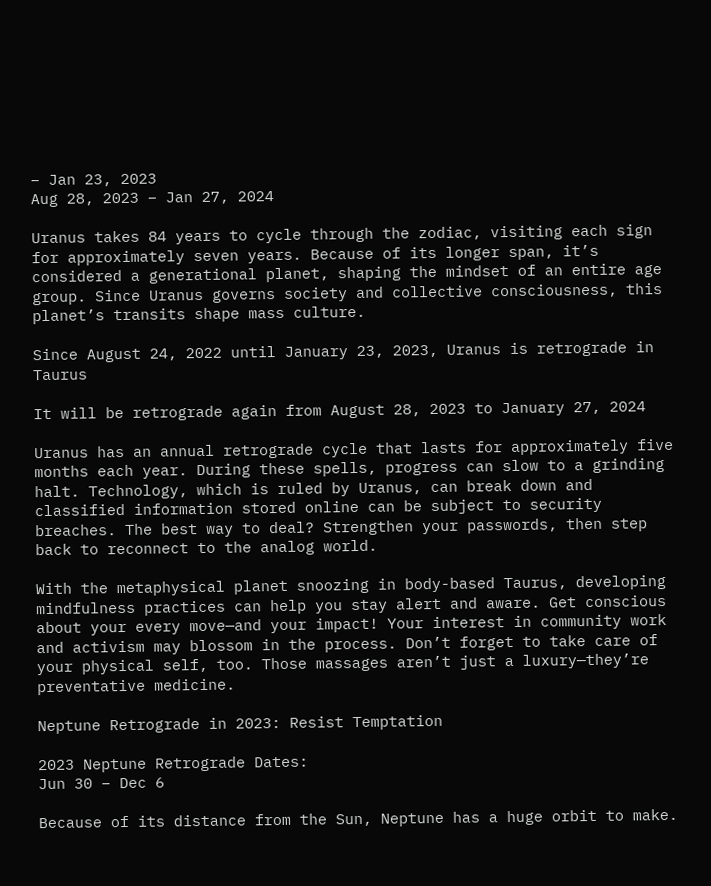– Jan 23, 2023
Aug 28, 2023 – Jan 27, 2024

Uranus takes 84 years to cycle through the zodiac, visiting each sign for approximately seven years. Because of its longer span, it’s considered a generational planet, shaping the mindset of an entire age group. Since Uranus governs society and collective consciousness, this planet’s transits shape mass culture.

Since August 24, 2022 until January 23, 2023, Uranus is retrograde in Taurus

It will be retrograde again from August 28, 2023 to January 27, 2024

Uranus has an annual retrograde cycle that lasts for approximately five months each year. During these spells, progress can slow to a grinding halt. Technology, which is ruled by Uranus, can break down and classified information stored online can be subject to security breaches. The best way to deal? Strengthen your passwords, then step back to reconnect to the analog world.

With the metaphysical planet snoozing in body-based Taurus, developing mindfulness practices can help you stay alert and aware. Get conscious about your every move—and your impact! Your interest in community work and activism may blossom in the process. Don’t forget to take care of your physical self, too. Those massages aren’t just a luxury—they’re preventative medicine.

Neptune Retrograde in 2023: Resist Temptation

2023 Neptune Retrograde Dates:
Jun 30 – Dec 6

Because of its distance from the Sun, Neptune has a huge orbit to make.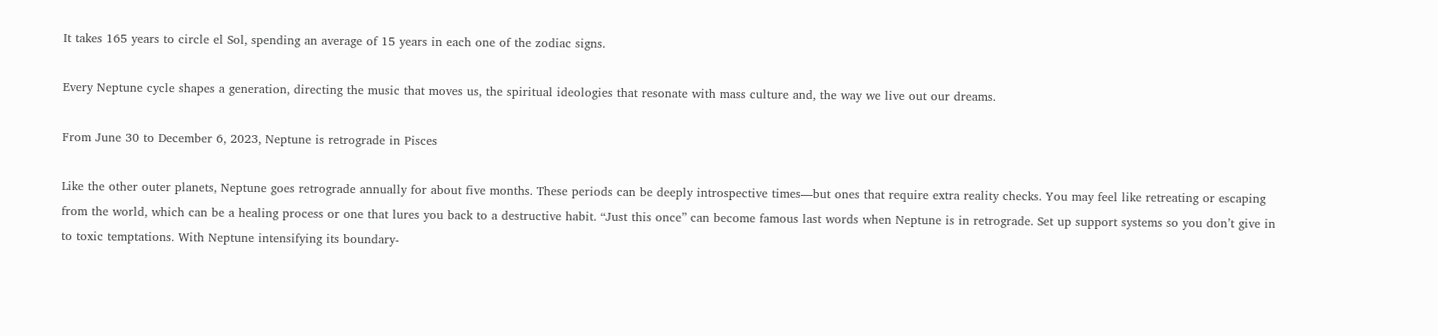It takes 165 years to circle el Sol, spending an average of 15 years in each one of the zodiac signs.

Every Neptune cycle shapes a generation, directing the music that moves us, the spiritual ideologies that resonate with mass culture and, the way we live out our dreams.

From June 30 to December 6, 2023, Neptune is retrograde in Pisces

Like the other outer planets, Neptune goes retrograde annually for about five months. These periods can be deeply introspective times—but ones that require extra reality checks. You may feel like retreating or escaping from the world, which can be a healing process or one that lures you back to a destructive habit. “Just this once” can become famous last words when Neptune is in retrograde. Set up support systems so you don’t give in to toxic temptations. With Neptune intensifying its boundary-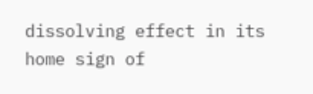dissolving effect in its home sign of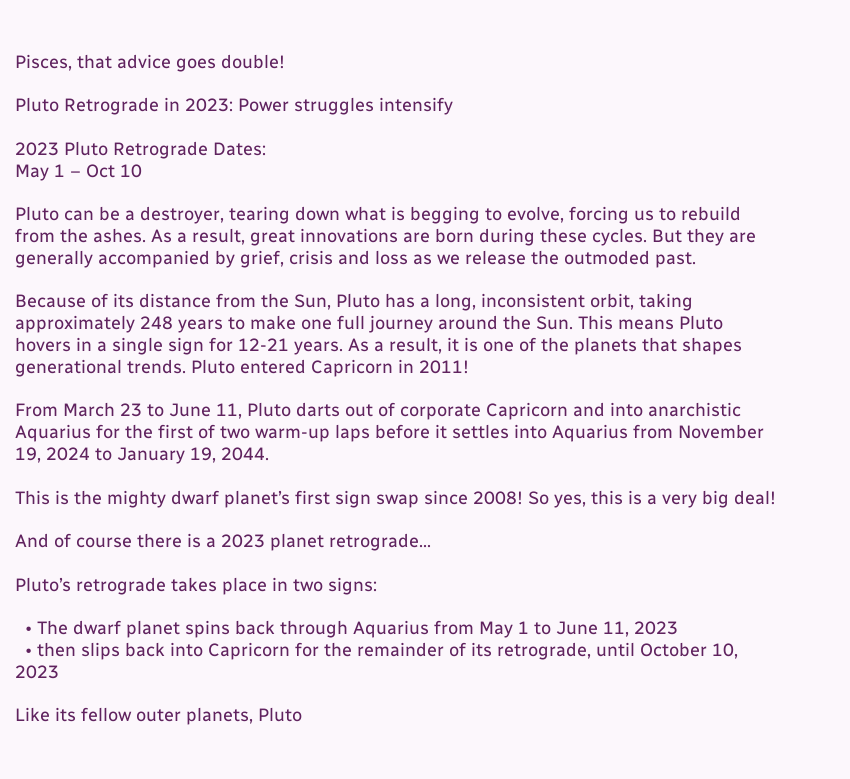Pisces, that advice goes double!

Pluto Retrograde in 2023: Power struggles intensify

2023 Pluto Retrograde Dates:
May 1 – Oct 10

Pluto can be a destroyer, tearing down what is begging to evolve, forcing us to rebuild from the ashes. As a result, great innovations are born during these cycles. But they are generally accompanied by grief, crisis and loss as we release the outmoded past.

Because of its distance from the Sun, Pluto has a long, inconsistent orbit, taking approximately 248 years to make one full journey around the Sun. This means Pluto hovers in a single sign for 12-21 years. As a result, it is one of the planets that shapes generational trends. Pluto entered Capricorn in 2011!

From March 23 to June 11, Pluto darts out of corporate Capricorn and into anarchistic Aquarius for the first of two warm-up laps before it settles into Aquarius from November 19, 2024 to January 19, 2044.

This is the mighty dwarf planet’s first sign swap since 2008! So yes, this is a very big deal!

And of course there is a 2023 planet retrograde…

Pluto’s retrograde takes place in two signs:

  • The dwarf planet spins back through Aquarius from May 1 to June 11, 2023
  • then slips back into Capricorn for the remainder of its retrograde, until October 10, 2023

Like its fellow outer planets, Pluto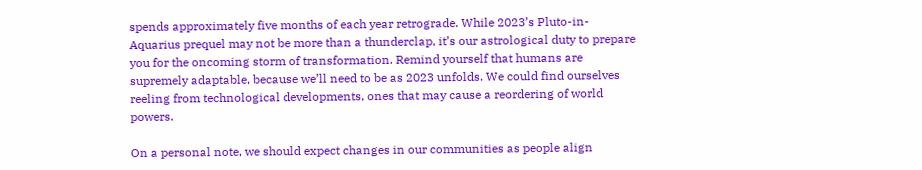spends approximately five months of each year retrograde. While 2023’s Pluto-in-Aquarius prequel may not be more than a thunderclap, it’s our astrological duty to prepare you for the oncoming storm of transformation. Remind yourself that humans are supremely adaptable, because we’ll need to be as 2023 unfolds. We could find ourselves reeling from technological developments, ones that may cause a reordering of world powers.

On a personal note, we should expect changes in our communities as people align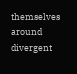themselves around divergent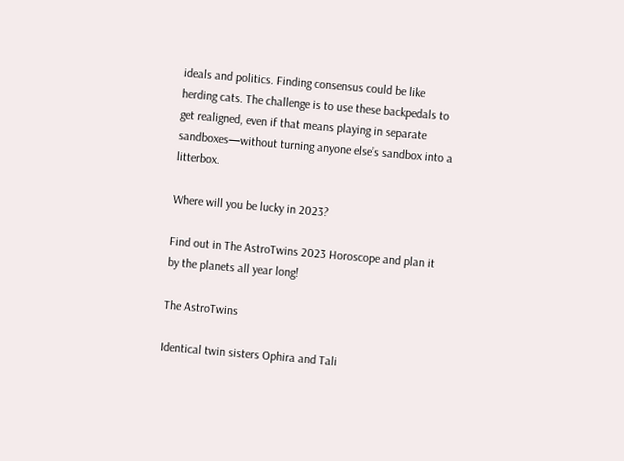ideals and politics. Finding consensus could be like herding cats. The challenge is to use these backpedals to get realigned, even if that means playing in separate sandboxes—without turning anyone else’s sandbox into a litterbox.

Where will you be lucky in 2023?

Find out in The AstroTwins 2023 Horoscope and plan it by the planets all year long!

The AstroTwins

Identical twin sisters Ophira and Tali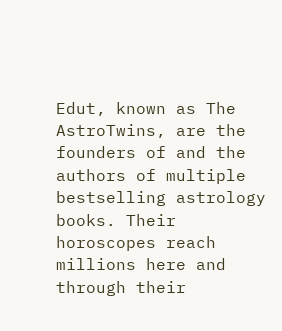Edut, known as The AstroTwins, are the founders of and the authors of multiple bestselling astrology books. Their horoscopes reach millions here and through their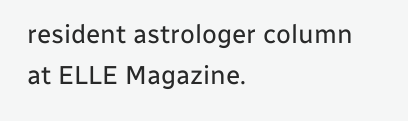resident astrologer column at ELLE Magazine.